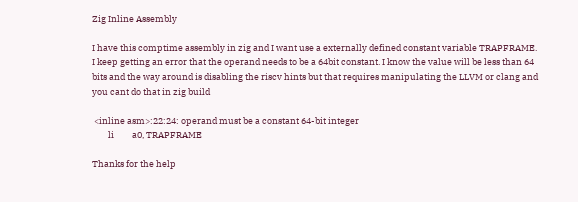Zig Inline Assembly

I have this comptime assembly in zig and I want use a externally defined constant variable TRAPFRAME. I keep getting an error that the operand needs to be a 64bit constant. I know the value will be less than 64 bits and the way around is disabling the riscv hints but that requires manipulating the LLVM or clang and you cant do that in zig build

 <inline asm>:22:24: operand must be a constant 64-bit integer
        li         a0, TRAPFRAME

Thanks for the help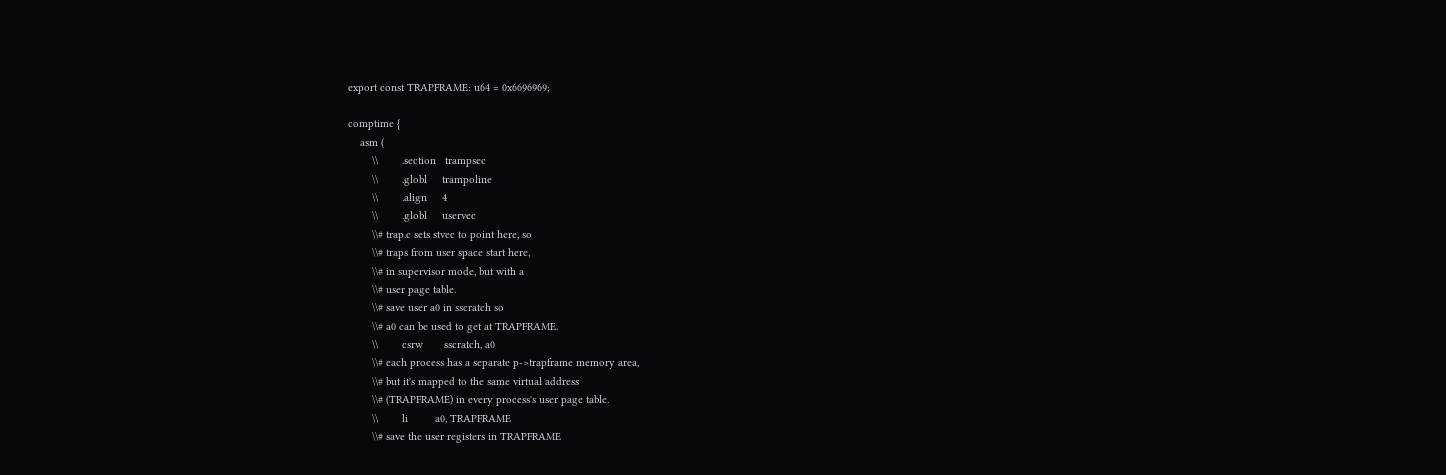export const TRAPFRAME: u64 = 0x6696969;

comptime {
    asm (
        \\        .section   trampsec
        \\        .globl     trampoline
        \\        .align     4
        \\        .globl     uservec
        \\# trap.c sets stvec to point here, so
        \\# traps from user space start here,
        \\# in supervisor mode, but with a
        \\# user page table.
        \\# save user a0 in sscratch so
        \\# a0 can be used to get at TRAPFRAME.
        \\        csrw       sscratch, a0
        \\# each process has a separate p->trapframe memory area,
        \\# but it's mapped to the same virtual address
        \\# (TRAPFRAME) in every process's user page table.
        \\        li         a0, TRAPFRAME
        \\# save the user registers in TRAPFRAME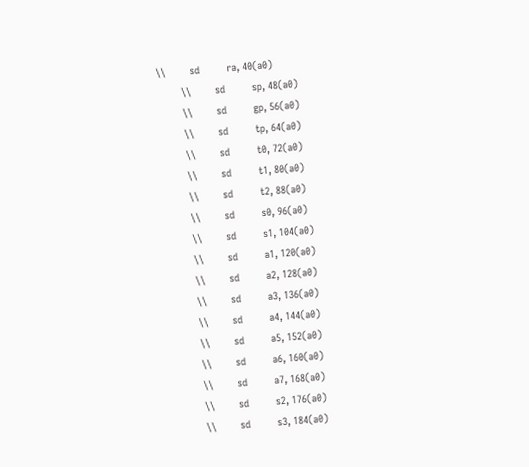\\        sd         ra, 40(a0)
        \\        sd         sp, 48(a0)
        \\        sd         gp, 56(a0)
        \\        sd         tp, 64(a0)
        \\        sd         t0, 72(a0)
        \\        sd         t1, 80(a0)
        \\        sd         t2, 88(a0)
        \\        sd         s0, 96(a0)
        \\        sd         s1, 104(a0)
        \\        sd         a1, 120(a0)
        \\        sd         a2, 128(a0)
        \\        sd         a3, 136(a0)
        \\        sd         a4, 144(a0)
        \\        sd         a5, 152(a0)
        \\        sd         a6, 160(a0)
        \\        sd         a7, 168(a0)
        \\        sd         s2, 176(a0)
        \\        sd         s3, 184(a0)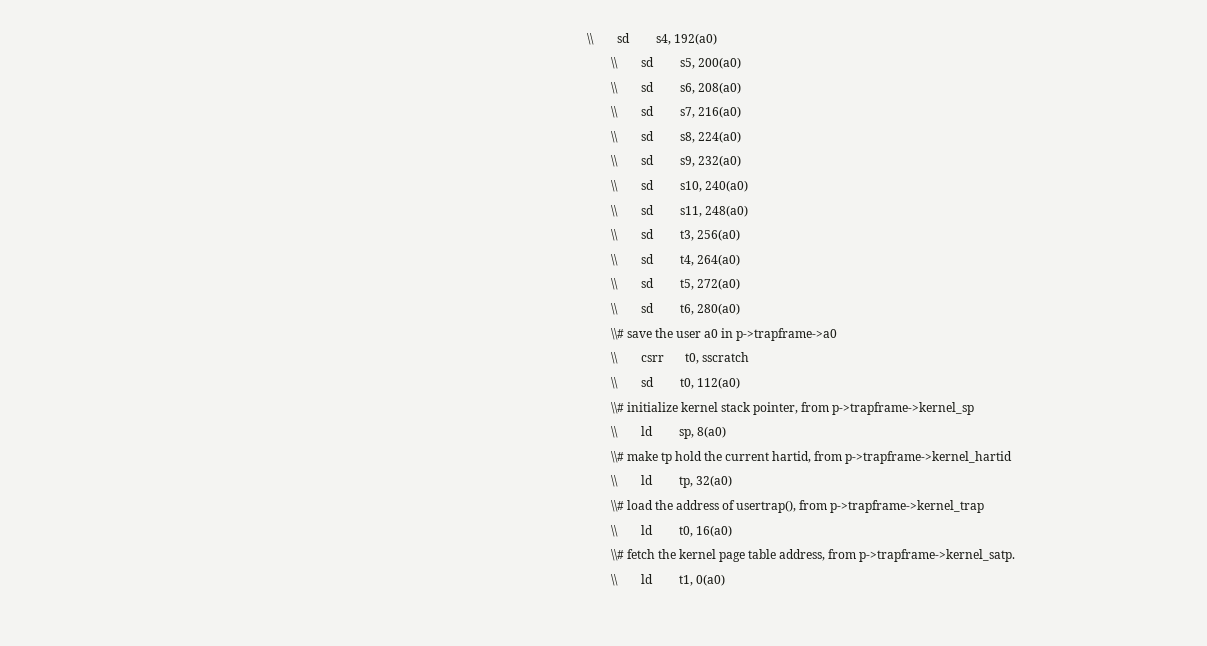\\        sd         s4, 192(a0)
        \\        sd         s5, 200(a0)
        \\        sd         s6, 208(a0)
        \\        sd         s7, 216(a0)
        \\        sd         s8, 224(a0)
        \\        sd         s9, 232(a0)
        \\        sd         s10, 240(a0)
        \\        sd         s11, 248(a0)
        \\        sd         t3, 256(a0)
        \\        sd         t4, 264(a0)
        \\        sd         t5, 272(a0)
        \\        sd         t6, 280(a0)
        \\# save the user a0 in p->trapframe->a0
        \\        csrr       t0, sscratch
        \\        sd         t0, 112(a0)
        \\# initialize kernel stack pointer, from p->trapframe->kernel_sp
        \\        ld         sp, 8(a0)
        \\# make tp hold the current hartid, from p->trapframe->kernel_hartid
        \\        ld         tp, 32(a0)
        \\# load the address of usertrap(), from p->trapframe->kernel_trap
        \\        ld         t0, 16(a0)
        \\# fetch the kernel page table address, from p->trapframe->kernel_satp.
        \\        ld         t1, 0(a0)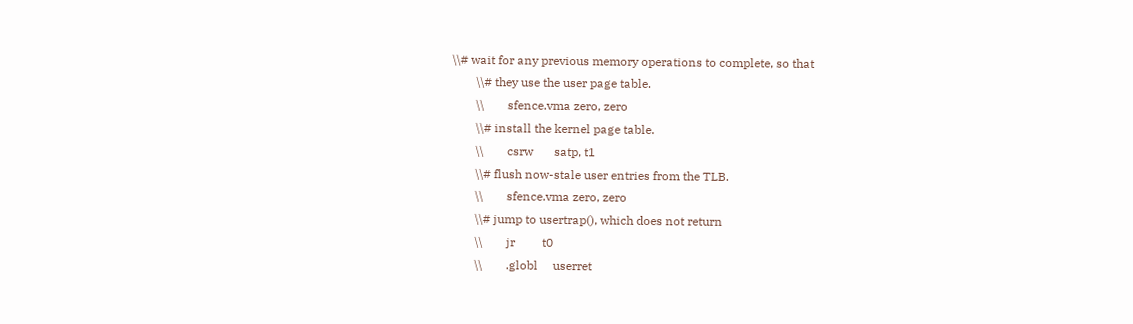\\# wait for any previous memory operations to complete, so that
        \\# they use the user page table.
        \\        sfence.vma zero, zero
        \\# install the kernel page table.
        \\        csrw       satp, t1
        \\# flush now-stale user entries from the TLB.
        \\        sfence.vma zero, zero
        \\# jump to usertrap(), which does not return
        \\        jr         t0
        \\        .globl     userret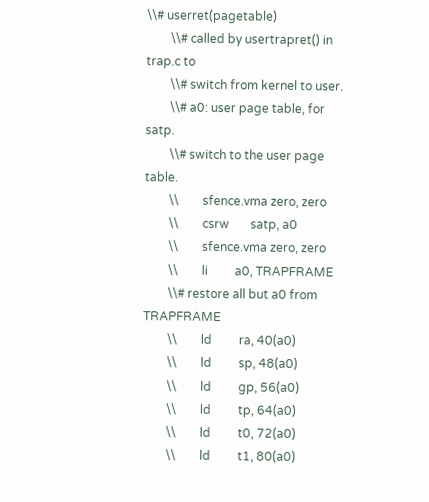\\# userret(pagetable)
        \\# called by usertrapret() in trap.c to
        \\# switch from kernel to user.
        \\# a0: user page table, for satp.
        \\# switch to the user page table.
        \\        sfence.vma zero, zero
        \\        csrw       satp, a0
        \\        sfence.vma zero, zero
        \\        li         a0, TRAPFRAME
        \\# restore all but a0 from TRAPFRAME
        \\        ld         ra, 40(a0)
        \\        ld         sp, 48(a0)
        \\        ld         gp, 56(a0)
        \\        ld         tp, 64(a0)
        \\        ld         t0, 72(a0)
        \\        ld         t1, 80(a0)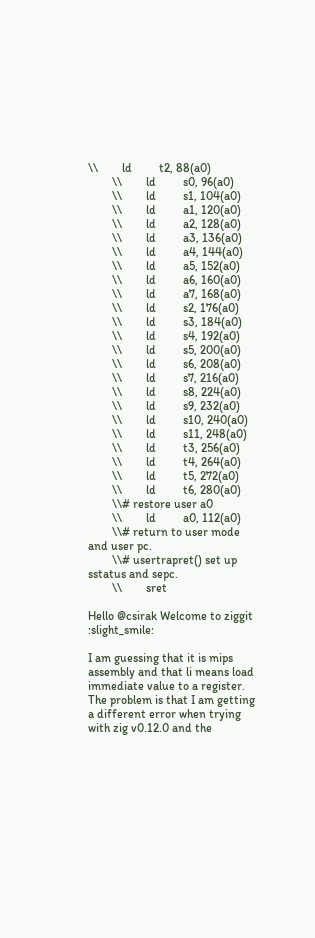\\        ld         t2, 88(a0)
        \\        ld         s0, 96(a0)
        \\        ld         s1, 104(a0)
        \\        ld         a1, 120(a0)
        \\        ld         a2, 128(a0)
        \\        ld         a3, 136(a0)
        \\        ld         a4, 144(a0)
        \\        ld         a5, 152(a0)
        \\        ld         a6, 160(a0)
        \\        ld         a7, 168(a0)
        \\        ld         s2, 176(a0)
        \\        ld         s3, 184(a0)
        \\        ld         s4, 192(a0)
        \\        ld         s5, 200(a0)
        \\        ld         s6, 208(a0)
        \\        ld         s7, 216(a0)
        \\        ld         s8, 224(a0)
        \\        ld         s9, 232(a0)
        \\        ld         s10, 240(a0)
        \\        ld         s11, 248(a0)
        \\        ld         t3, 256(a0)
        \\        ld         t4, 264(a0)
        \\        ld         t5, 272(a0)
        \\        ld         t6, 280(a0)
        \\# restore user a0
        \\        ld         a0, 112(a0)
        \\# return to user mode and user pc.
        \\# usertrapret() set up sstatus and sepc.
        \\        sret

Hello @csirak Welcome to ziggit :slight_smile:

I am guessing that it is mips assembly and that li means load immediate value to a register.
The problem is that I am getting a different error when trying with zig v0.12.0 and the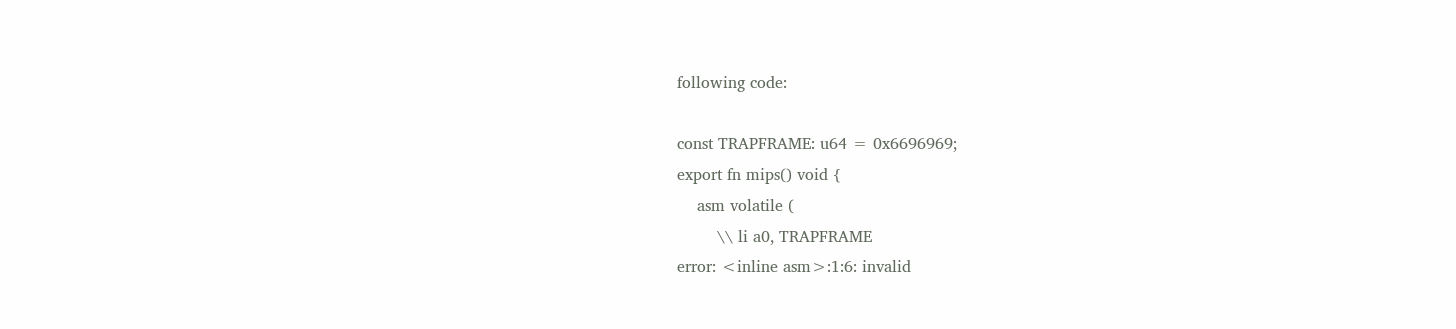following code:

const TRAPFRAME: u64 = 0x6696969;
export fn mips() void {
    asm volatile (
        \\ li a0, TRAPFRAME
error: <inline asm>:1:6: invalid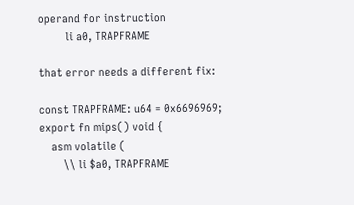operand for instruction
         li a0, TRAPFRAME

that error needs a different fix:

const TRAPFRAME: u64 = 0x6696969;
export fn mips() void {
    asm volatile (
        \\ li $a0, TRAPFRAME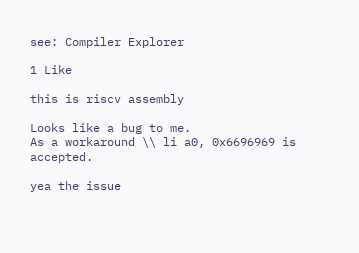see: Compiler Explorer

1 Like

this is riscv assembly

Looks like a bug to me.
As a workaround \\ li a0, 0x6696969 is accepted.

yea the issue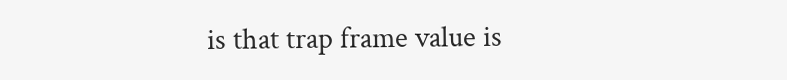is that trap frame value is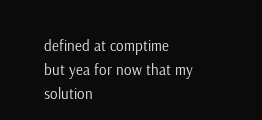defined at comptime but yea for now that my solution